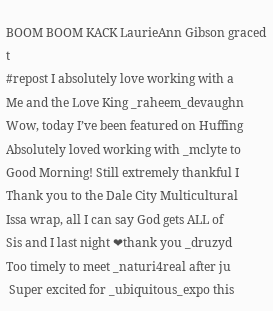BOOM BOOM KACK LaurieAnn Gibson graced t
#repost I absolutely love working with a
Me and the Love King _raheem_devaughn
Wow, today I’ve been featured on Huffing
Absolutely loved working with _mclyte to
Good Morning! Still extremely thankful I
Thank you to the Dale City Multicultural
Issa wrap, all I can say God gets ALL of
Sis and I last night ❤thank you _druzyd
Too timely to meet _naturi4real after ju
 Super excited for _ubiquitous_expo this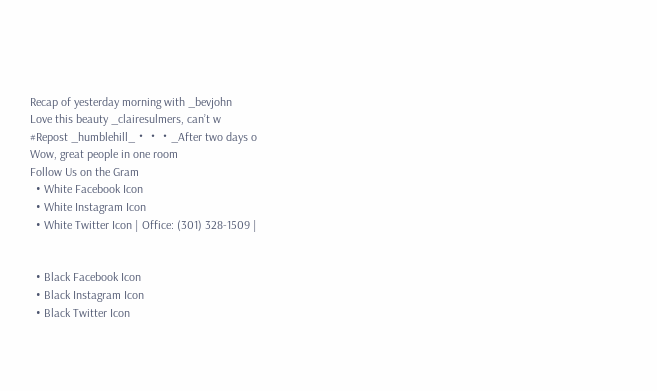Recap of yesterday morning with _bevjohn
Love this beauty _clairesulmers, can’t w
#Repost _humblehill_・・・_After two days o
Wow, great people in one room
Follow Us on the Gram
  • White Facebook Icon
  • White Instagram Icon
  • White Twitter Icon | Office: (301) 328-1509 |


  • Black Facebook Icon
  • Black Instagram Icon
  • Black Twitter Icon